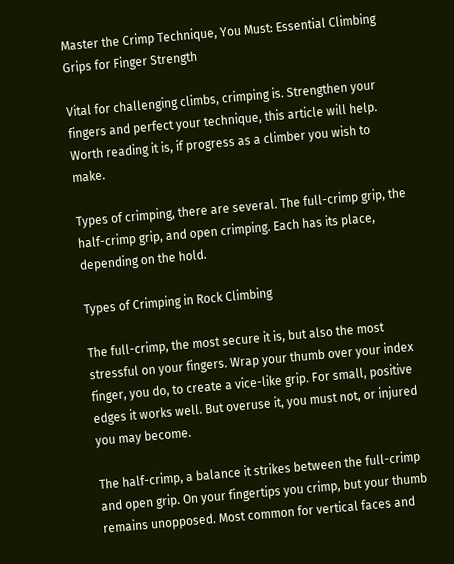Master the Crimp Technique, You Must: Essential Climbing Grips for Finger Strength

Vital for challenging climbs, crimping is. Strengthen your fingers and perfect your technique, this article will help. Worth reading it is, if progress as a climber you wish to make.

Types of crimping, there are several. The full-crimp grip, the half-crimp grip, and open crimping. Each has its place, depending on the hold.

Types of Crimping in Rock Climbing

The full-crimp, the most secure it is, but also the most stressful on your fingers. Wrap your thumb over your index finger, you do, to create a vice-like grip. For small, positive edges it works well. But overuse it, you must not, or injured you may become.

The half-crimp, a balance it strikes between the full-crimp and open grip. On your fingertips you crimp, but your thumb remains unopposed. Most common for vertical faces and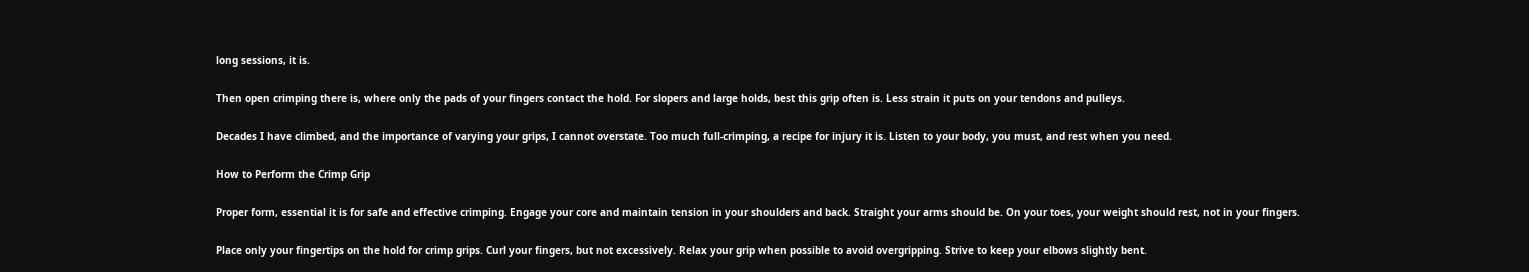long sessions, it is.

Then open crimping there is, where only the pads of your fingers contact the hold. For slopers and large holds, best this grip often is. Less strain it puts on your tendons and pulleys.

Decades I have climbed, and the importance of varying your grips, I cannot overstate. Too much full-crimping, a recipe for injury it is. Listen to your body, you must, and rest when you need.

How to Perform the Crimp Grip

Proper form, essential it is for safe and effective crimping. Engage your core and maintain tension in your shoulders and back. Straight your arms should be. On your toes, your weight should rest, not in your fingers.

Place only your fingertips on the hold for crimp grips. Curl your fingers, but not excessively. Relax your grip when possible to avoid overgripping. Strive to keep your elbows slightly bent.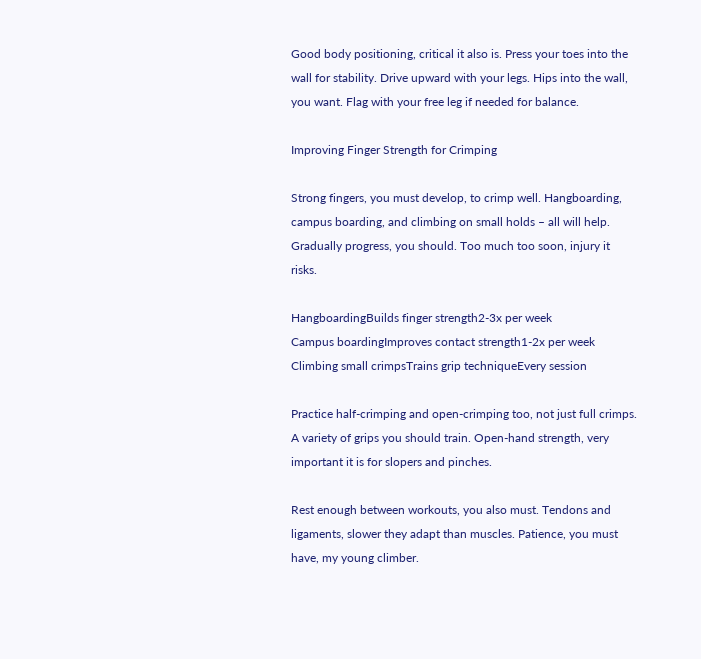Good body positioning, critical it also is. Press your toes into the wall for stability. Drive upward with your legs. Hips into the wall, you want. Flag with your free leg if needed for balance.

Improving Finger Strength for Crimping

Strong fingers, you must develop, to crimp well. Hangboarding, campus boarding, and climbing on small holds – all will help. Gradually progress, you should. Too much too soon, injury it risks.

HangboardingBuilds finger strength2-3x per week
Campus boardingImproves contact strength1-2x per week
Climbing small crimpsTrains grip techniqueEvery session

Practice half-crimping and open-crimping too, not just full crimps. A variety of grips you should train. Open-hand strength, very important it is for slopers and pinches.

Rest enough between workouts, you also must. Tendons and ligaments, slower they adapt than muscles. Patience, you must have, my young climber.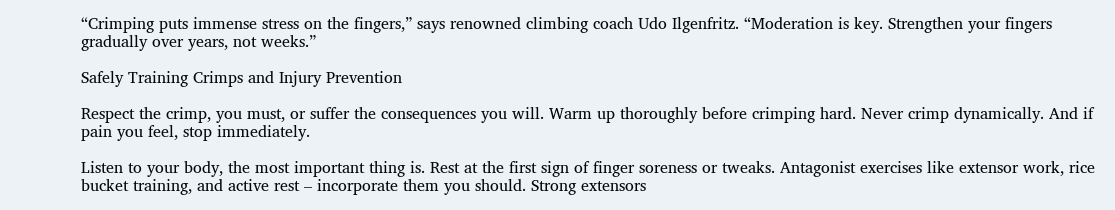“Crimping puts immense stress on the fingers,” says renowned climbing coach Udo Ilgenfritz. “Moderation is key. Strengthen your fingers gradually over years, not weeks.”

Safely Training Crimps and Injury Prevention

Respect the crimp, you must, or suffer the consequences you will. Warm up thoroughly before crimping hard. Never crimp dynamically. And if pain you feel, stop immediately.

Listen to your body, the most important thing is. Rest at the first sign of finger soreness or tweaks. Antagonist exercises like extensor work, rice bucket training, and active rest – incorporate them you should. Strong extensors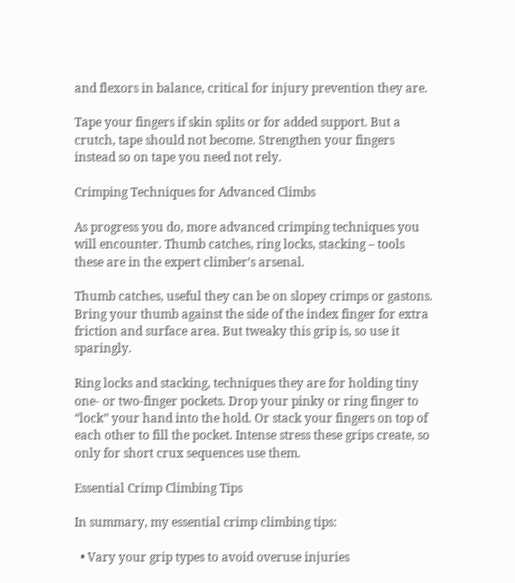and flexors in balance, critical for injury prevention they are.

Tape your fingers if skin splits or for added support. But a crutch, tape should not become. Strengthen your fingers instead so on tape you need not rely.

Crimping Techniques for Advanced Climbs

As progress you do, more advanced crimping techniques you will encounter. Thumb catches, ring locks, stacking – tools these are in the expert climber’s arsenal.

Thumb catches, useful they can be on slopey crimps or gastons. Bring your thumb against the side of the index finger for extra friction and surface area. But tweaky this grip is, so use it sparingly.

Ring locks and stacking, techniques they are for holding tiny one- or two-finger pockets. Drop your pinky or ring finger to “lock” your hand into the hold. Or stack your fingers on top of each other to fill the pocket. Intense stress these grips create, so only for short crux sequences use them.

Essential Crimp Climbing Tips

In summary, my essential crimp climbing tips:

  • Vary your grip types to avoid overuse injuries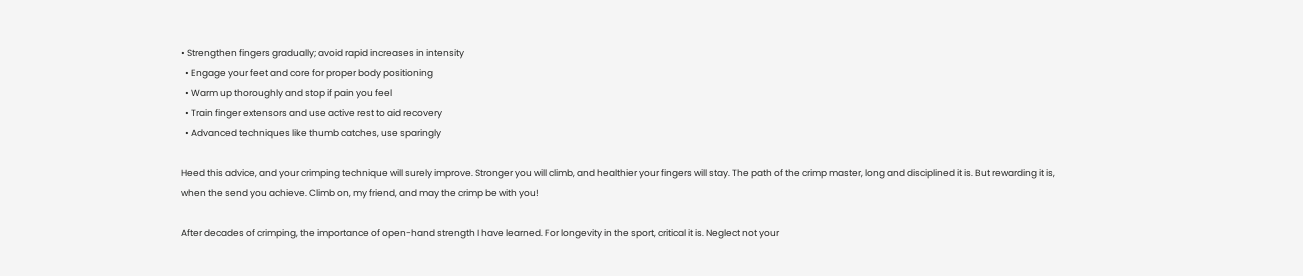• Strengthen fingers gradually; avoid rapid increases in intensity
  • Engage your feet and core for proper body positioning
  • Warm up thoroughly and stop if pain you feel
  • Train finger extensors and use active rest to aid recovery
  • Advanced techniques like thumb catches, use sparingly

Heed this advice, and your crimping technique will surely improve. Stronger you will climb, and healthier your fingers will stay. The path of the crimp master, long and disciplined it is. But rewarding it is, when the send you achieve. Climb on, my friend, and may the crimp be with you!

After decades of crimping, the importance of open-hand strength I have learned. For longevity in the sport, critical it is. Neglect not your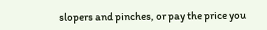slopers and pinches, or pay the price you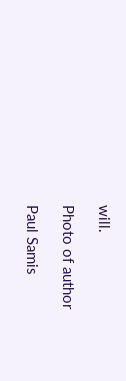will.

Photo of author

Paul Samis